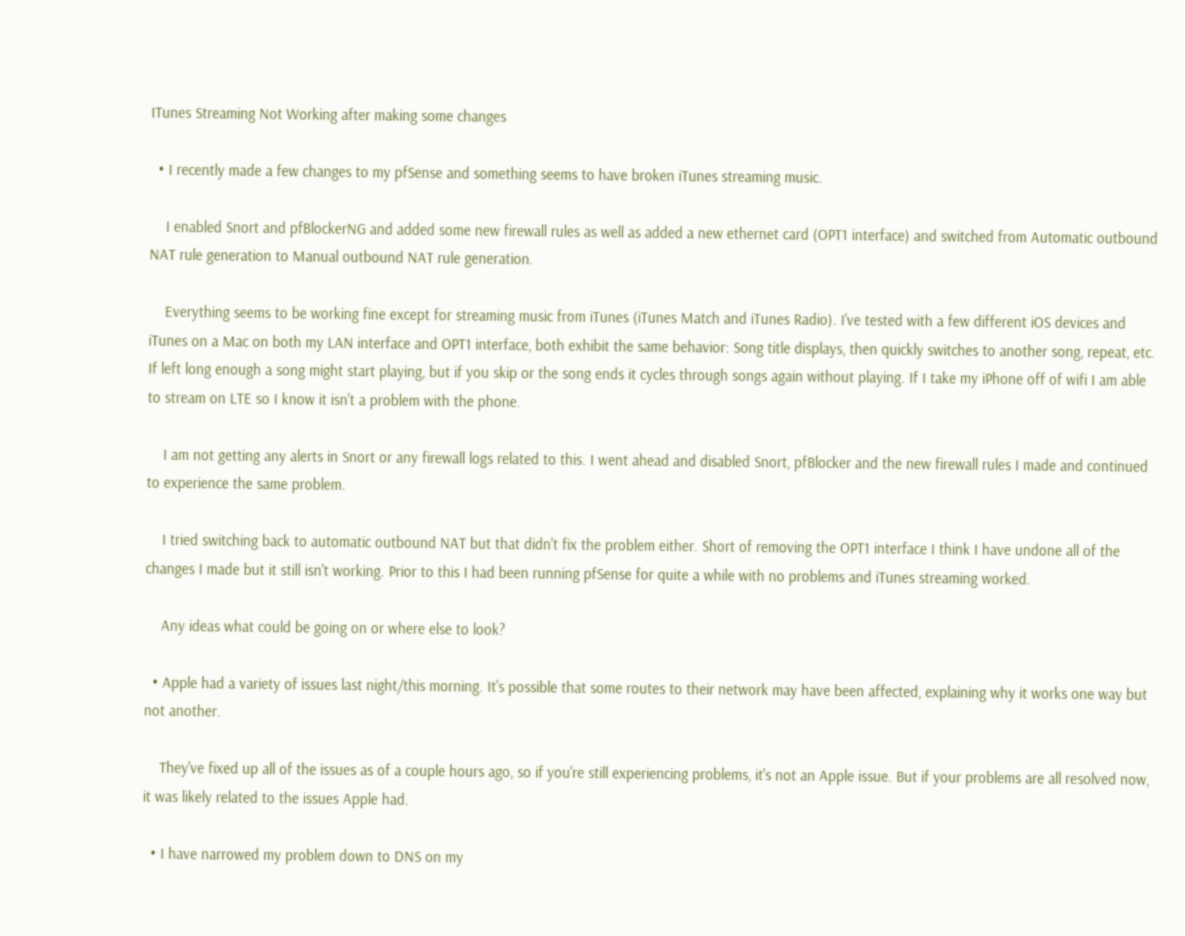ITunes Streaming Not Working after making some changes

  • I recently made a few changes to my pfSense and something seems to have broken iTunes streaming music.

    I enabled Snort and pfBlockerNG and added some new firewall rules as well as added a new ethernet card (OPT1 interface) and switched from Automatic outbound NAT rule generation to Manual outbound NAT rule generation.

    Everything seems to be working fine except for streaming music from iTunes (iTunes Match and iTunes Radio). I've tested with a few different iOS devices and iTunes on a Mac on both my LAN interface and OPT1 interface, both exhibit the same behavior: Song title displays, then quickly switches to another song, repeat, etc. If left long enough a song might start playing, but if you skip or the song ends it cycles through songs again without playing. If I take my iPhone off of wifi I am able to stream on LTE so I know it isn't a problem with the phone.

    I am not getting any alerts in Snort or any firewall logs related to this. I went ahead and disabled Snort, pfBlocker and the new firewall rules I made and continued to experience the same problem.

    I tried switching back to automatic outbound NAT but that didn't fix the problem either. Short of removing the OPT1 interface I think I have undone all of the changes I made but it still isn't working. Prior to this I had been running pfSense for quite a while with no problems and iTunes streaming worked.

    Any ideas what could be going on or where else to look?

  • Apple had a variety of issues last night/this morning. It's possible that some routes to their network may have been affected, explaining why it works one way but not another.

    They've fixed up all of the issues as of a couple hours ago, so if you're still experiencing problems, it's not an Apple issue. But if your problems are all resolved now, it was likely related to the issues Apple had.

  • I have narrowed my problem down to DNS on my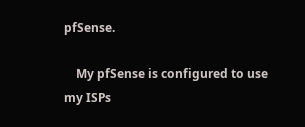pfSense.

    My pfSense is configured to use my ISPs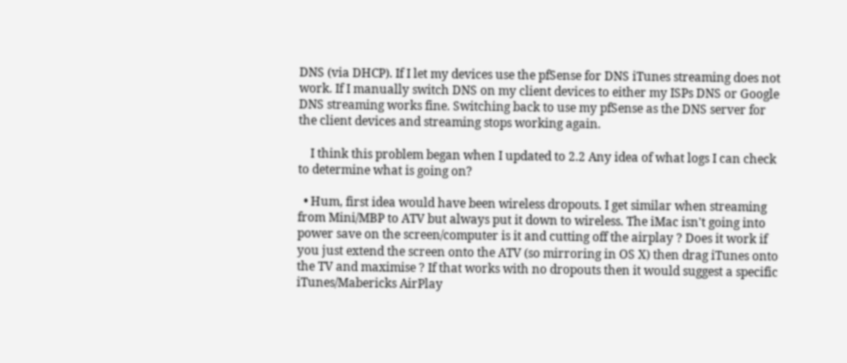DNS (via DHCP). If I let my devices use the pfSense for DNS iTunes streaming does not work. If I manually switch DNS on my client devices to either my ISPs DNS or Google DNS streaming works fine. Switching back to use my pfSense as the DNS server for the client devices and streaming stops working again.

    I think this problem began when I updated to 2.2 Any idea of what logs I can check to determine what is going on?

  • Hum, first idea would have been wireless dropouts. I get similar when streaming from Mini/MBP to ATV but always put it down to wireless. The iMac isn't going into power save on the screen/computer is it and cutting off the airplay ? Does it work if you just extend the screen onto the ATV (so mirroring in OS X) then drag iTunes onto the TV and maximise ? If that works with no dropouts then it would suggest a specific iTunes/Mabericks AirPlay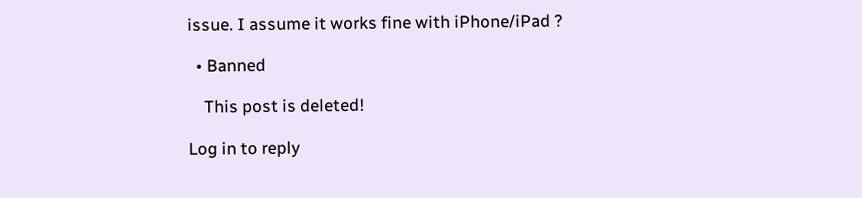issue. I assume it works fine with iPhone/iPad ?

  • Banned

    This post is deleted!

Log in to reply